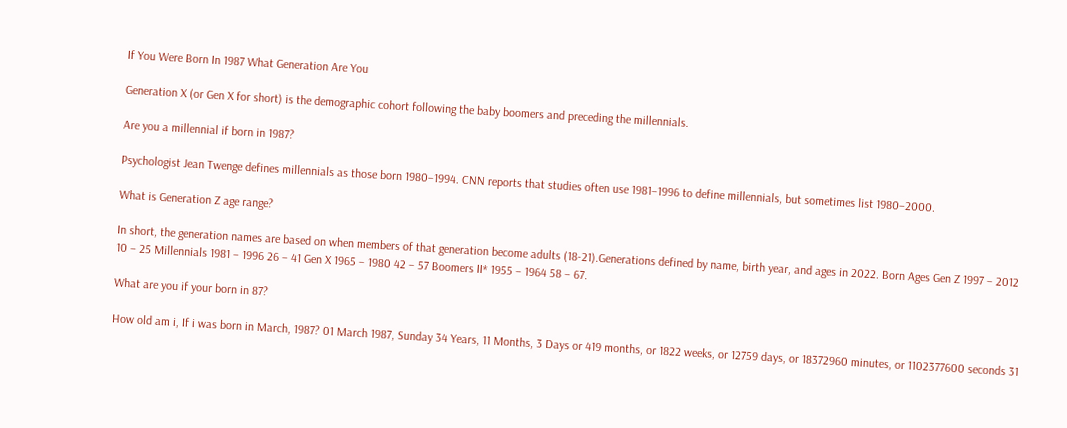If You Were Born In 1987 What Generation Are You

Generation X (or Gen X for short) is the demographic cohort following the baby boomers and preceding the millennials.

Are you a millennial if born in 1987?

Psychologist Jean Twenge defines millennials as those born 1980–1994. CNN reports that studies often use 1981–1996 to define millennials, but sometimes list 1980–2000.

What is Generation Z age range?

In short, the generation names are based on when members of that generation become adults (18-21).Generations defined by name, birth year, and ages in 2022. Born Ages Gen Z 1997 – 2012 10 – 25 Millennials 1981 – 1996 26 – 41 Gen X 1965 – 1980 42 – 57 Boomers II* 1955 – 1964 58 – 67.

What are you if your born in 87?

How old am i, If i was born in March, 1987? 01 March 1987, Sunday 34 Years, 11 Months, 3 Days or 419 months, or 1822 weeks, or 12759 days, or 18372960 minutes, or 1102377600 seconds 31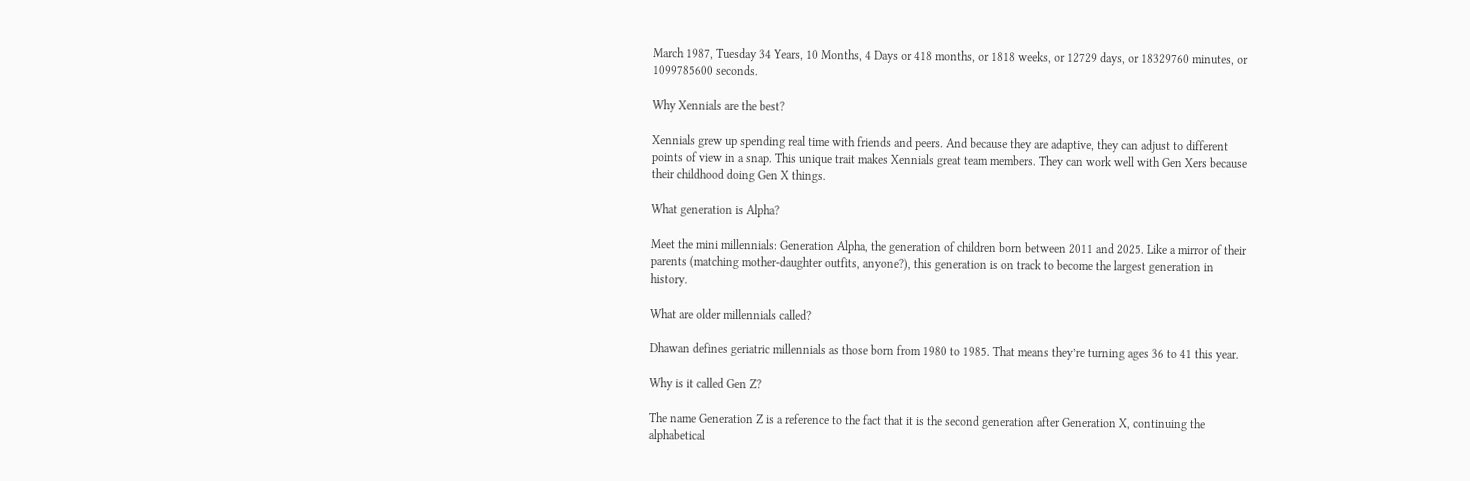March 1987, Tuesday 34 Years, 10 Months, 4 Days or 418 months, or 1818 weeks, or 12729 days, or 18329760 minutes, or 1099785600 seconds.

Why Xennials are the best?

Xennials grew up spending real time with friends and peers. And because they are adaptive, they can adjust to different points of view in a snap. This unique trait makes Xennials great team members. They can work well with Gen Xers because their childhood doing Gen X things.

What generation is Alpha?

Meet the mini millennials: Generation Alpha, the generation of children born between 2011 and 2025. Like a mirror of their parents (matching mother-daughter outfits, anyone?), this generation is on track to become the largest generation in history.

What are older millennials called?

Dhawan defines geriatric millennials as those born from 1980 to 1985. That means they’re turning ages 36 to 41 this year.

Why is it called Gen Z?

The name Generation Z is a reference to the fact that it is the second generation after Generation X, continuing the alphabetical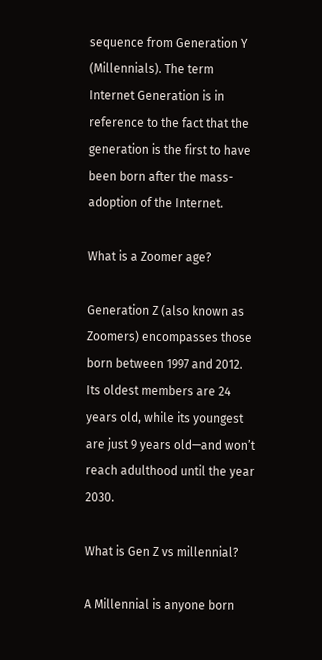sequence from Generation Y (Millennials). The term Internet Generation is in reference to the fact that the generation is the first to have been born after the mass-adoption of the Internet.

What is a Zoomer age?

Generation Z (also known as Zoomers) encompasses those born between 1997 and 2012. Its oldest members are 24 years old, while its youngest are just 9 years old—and won’t reach adulthood until the year 2030.

What is Gen Z vs millennial?

A Millennial is anyone born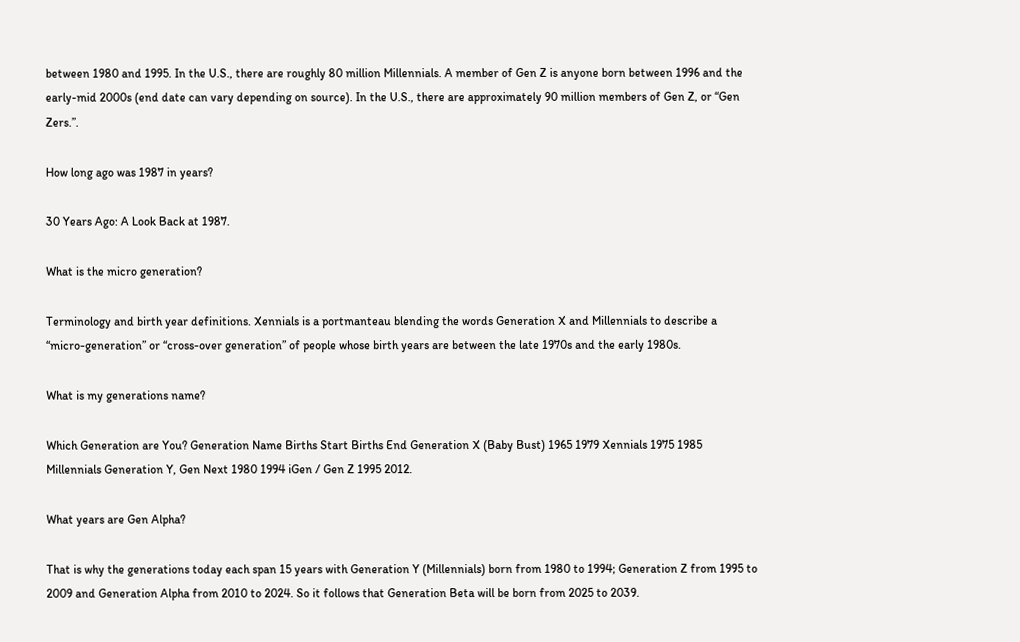between 1980 and 1995. In the U.S., there are roughly 80 million Millennials. A member of Gen Z is anyone born between 1996 and the early-mid 2000s (end date can vary depending on source). In the U.S., there are approximately 90 million members of Gen Z, or “Gen Zers.”.

How long ago was 1987 in years?

30 Years Ago: A Look Back at 1987.

What is the micro generation?

Terminology and birth year definitions. Xennials is a portmanteau blending the words Generation X and Millennials to describe a “micro-generation” or “cross-over generation” of people whose birth years are between the late 1970s and the early 1980s.

What is my generations name?

Which Generation are You? Generation Name Births Start Births End Generation X (Baby Bust) 1965 1979 Xennials 1975 1985 Millennials Generation Y, Gen Next 1980 1994 iGen / Gen Z 1995 2012.

What years are Gen Alpha?

That is why the generations today each span 15 years with Generation Y (Millennials) born from 1980 to 1994; Generation Z from 1995 to 2009 and Generation Alpha from 2010 to 2024. So it follows that Generation Beta will be born from 2025 to 2039.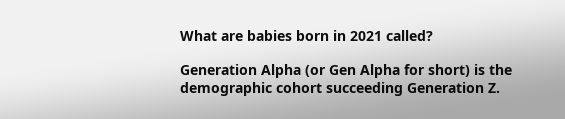What are babies born in 2021 called?

Generation Alpha (or Gen Alpha for short) is the demographic cohort succeeding Generation Z.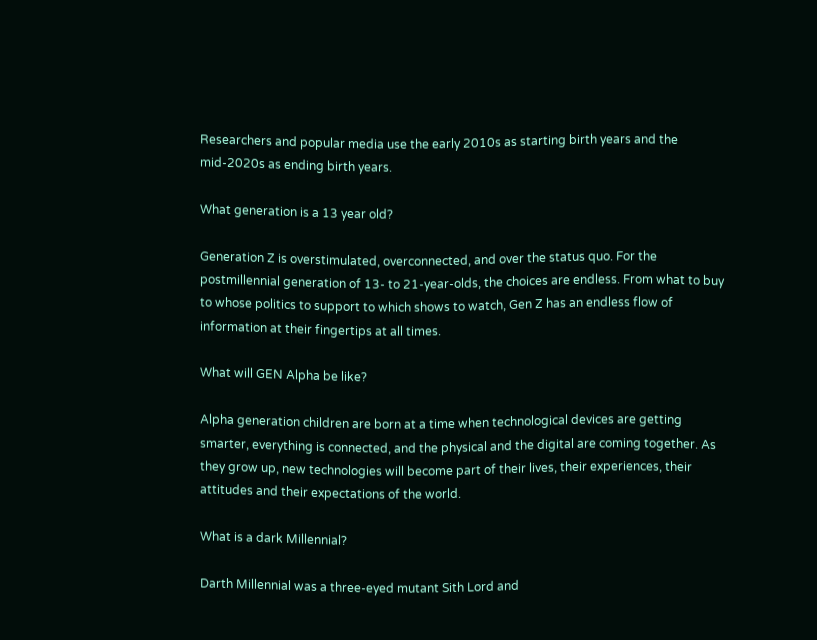Researchers and popular media use the early 2010s as starting birth years and the mid-2020s as ending birth years.

What generation is a 13 year old?

Generation Z is overstimulated, overconnected, and over the status quo. For the postmillennial generation of 13- to 21-year-olds, the choices are endless. From what to buy to whose politics to support to which shows to watch, Gen Z has an endless flow of information at their fingertips at all times.

What will GEN Alpha be like?

Alpha generation children are born at a time when technological devices are getting smarter, everything is connected, and the physical and the digital are coming together. As they grow up, new technologies will become part of their lives, their experiences, their attitudes and their expectations of the world.

What is a dark Millennial?

Darth Millennial was a three-eyed mutant Sith Lord and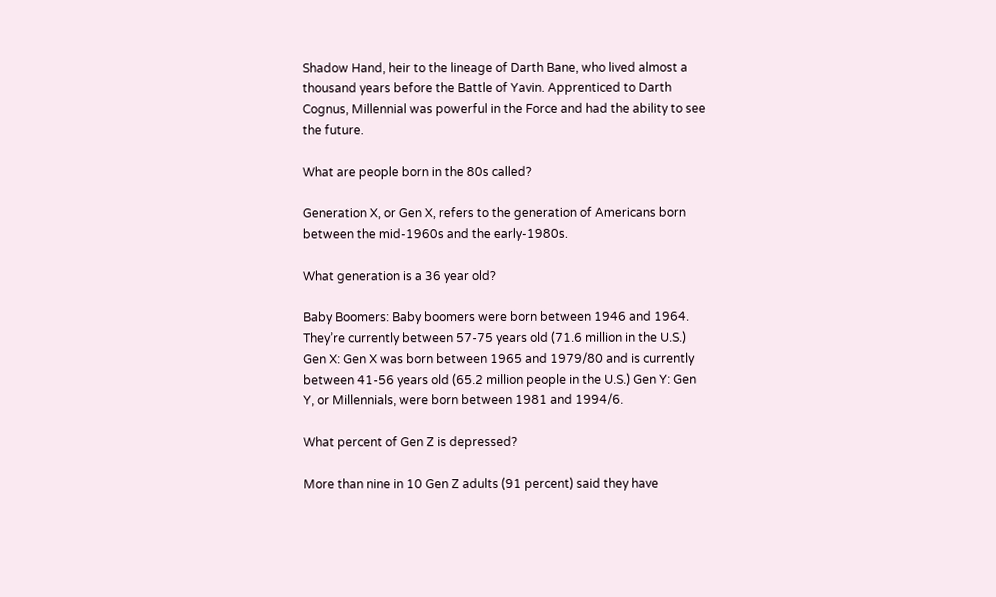Shadow Hand, heir to the lineage of Darth Bane, who lived almost a thousand years before the Battle of Yavin. Apprenticed to Darth Cognus, Millennial was powerful in the Force and had the ability to see the future.

What are people born in the 80s called?

Generation X, or Gen X, refers to the generation of Americans born between the mid-1960s and the early-1980s.

What generation is a 36 year old?

Baby Boomers: Baby boomers were born between 1946 and 1964. They’re currently between 57-75 years old (71.6 million in the U.S.) Gen X: Gen X was born between 1965 and 1979/80 and is currently between 41-56 years old (65.2 million people in the U.S.) Gen Y: Gen Y, or Millennials, were born between 1981 and 1994/6.

What percent of Gen Z is depressed?

More than nine in 10 Gen Z adults (91 percent) said they have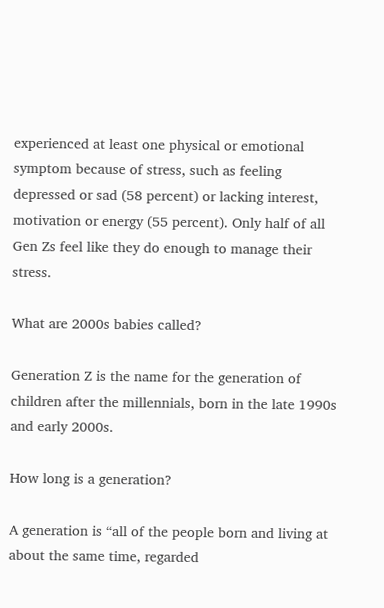experienced at least one physical or emotional symptom because of stress, such as feeling depressed or sad (58 percent) or lacking interest, motivation or energy (55 percent). Only half of all Gen Zs feel like they do enough to manage their stress.

What are 2000s babies called?

Generation Z is the name for the generation of children after the millennials, born in the late 1990s and early 2000s.

How long is a generation?

A generation is “all of the people born and living at about the same time, regarded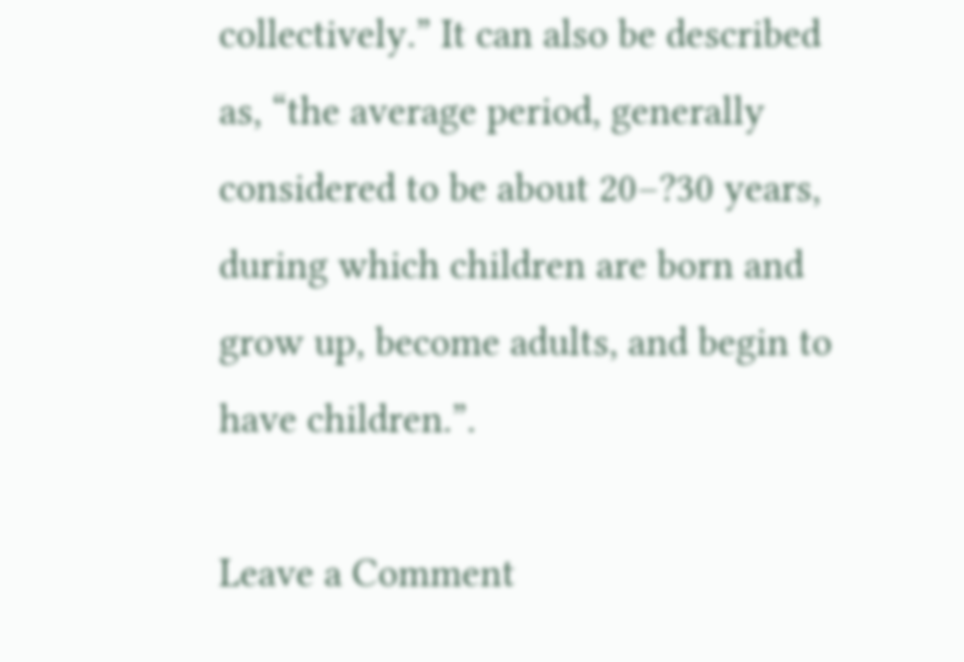collectively.” It can also be described as, “the average period, generally considered to be about 20–?30 years, during which children are born and grow up, become adults, and begin to have children.”.

Leave a Comment